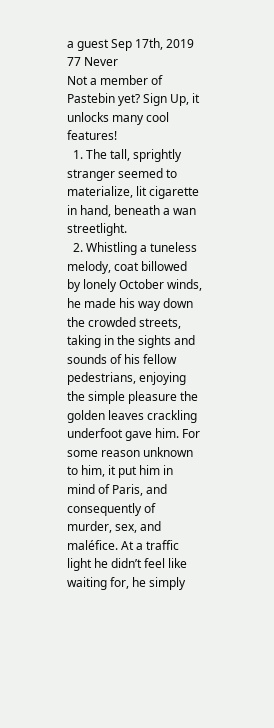a guest Sep 17th, 2019 77 Never
Not a member of Pastebin yet? Sign Up, it unlocks many cool features!
  1. The tall, sprightly stranger seemed to materialize, lit cigarette in hand, beneath a wan streetlight.
  2. Whistling a tuneless melody, coat billowed by lonely October winds, he made his way down the crowded streets, taking in the sights and sounds of his fellow pedestrians, enjoying the simple pleasure the golden leaves crackling underfoot gave him. For some reason unknown to him, it put him in mind of Paris, and consequently of murder, sex, and maléfice. At a traffic light he didn’t feel like waiting for, he simply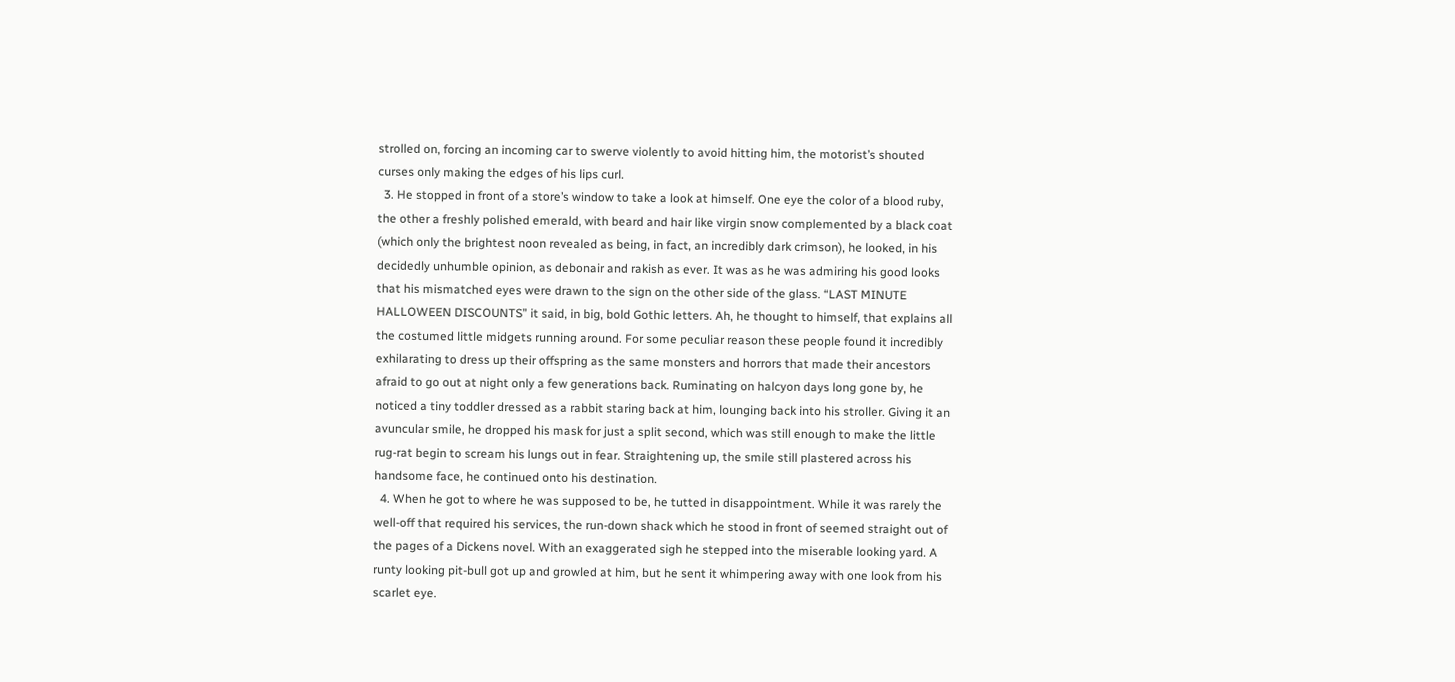strolled on, forcing an incoming car to swerve violently to avoid hitting him, the motorist’s shouted curses only making the edges of his lips curl.
  3. He stopped in front of a store’s window to take a look at himself. One eye the color of a blood ruby, the other a freshly polished emerald, with beard and hair like virgin snow complemented by a black coat (which only the brightest noon revealed as being, in fact, an incredibly dark crimson), he looked, in his decidedly unhumble opinion, as debonair and rakish as ever. It was as he was admiring his good looks that his mismatched eyes were drawn to the sign on the other side of the glass. “LAST MINUTE HALLOWEEN DISCOUNTS” it said, in big, bold Gothic letters. Ah, he thought to himself, that explains all the costumed little midgets running around. For some peculiar reason these people found it incredibly exhilarating to dress up their offspring as the same monsters and horrors that made their ancestors afraid to go out at night only a few generations back. Ruminating on halcyon days long gone by, he noticed a tiny toddler dressed as a rabbit staring back at him, lounging back into his stroller. Giving it an avuncular smile, he dropped his mask for just a split second, which was still enough to make the little rug-rat begin to scream his lungs out in fear. Straightening up, the smile still plastered across his handsome face, he continued onto his destination.
  4. When he got to where he was supposed to be, he tutted in disappointment. While it was rarely the well-off that required his services, the run-down shack which he stood in front of seemed straight out of the pages of a Dickens novel. With an exaggerated sigh he stepped into the miserable looking yard. A runty looking pit-bull got up and growled at him, but he sent it whimpering away with one look from his scarlet eye.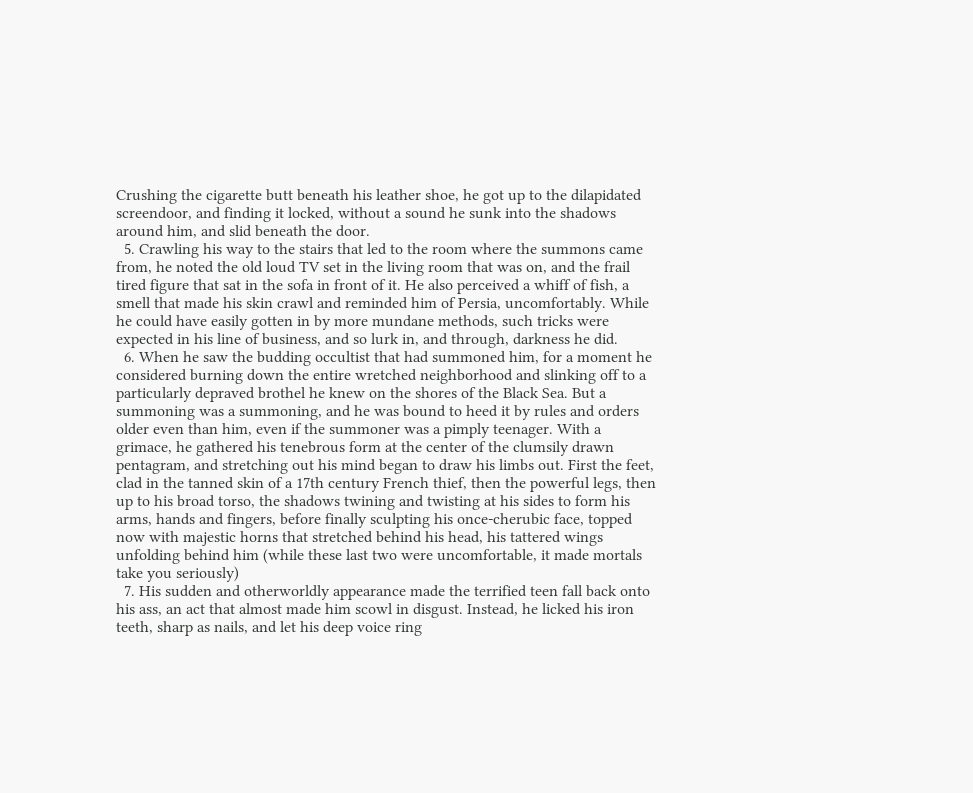Crushing the cigarette butt beneath his leather shoe, he got up to the dilapidated screendoor, and finding it locked, without a sound he sunk into the shadows around him, and slid beneath the door.
  5. Crawling his way to the stairs that led to the room where the summons came from, he noted the old loud TV set in the living room that was on, and the frail tired figure that sat in the sofa in front of it. He also perceived a whiff of fish, a smell that made his skin crawl and reminded him of Persia, uncomfortably. While he could have easily gotten in by more mundane methods, such tricks were expected in his line of business, and so lurk in, and through, darkness he did.
  6. When he saw the budding occultist that had summoned him, for a moment he considered burning down the entire wretched neighborhood and slinking off to a particularly depraved brothel he knew on the shores of the Black Sea. But a summoning was a summoning, and he was bound to heed it by rules and orders older even than him, even if the summoner was a pimply teenager. With a grimace, he gathered his tenebrous form at the center of the clumsily drawn pentagram, and stretching out his mind began to draw his limbs out. First the feet, clad in the tanned skin of a 17th century French thief, then the powerful legs, then up to his broad torso, the shadows twining and twisting at his sides to form his arms, hands and fingers, before finally sculpting his once-cherubic face, topped now with majestic horns that stretched behind his head, his tattered wings unfolding behind him (while these last two were uncomfortable, it made mortals take you seriously)
  7. His sudden and otherworldly appearance made the terrified teen fall back onto his ass, an act that almost made him scowl in disgust. Instead, he licked his iron teeth, sharp as nails, and let his deep voice ring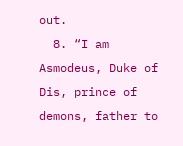out.
  8. “I am Asmodeus, Duke of Dis, prince of demons, father to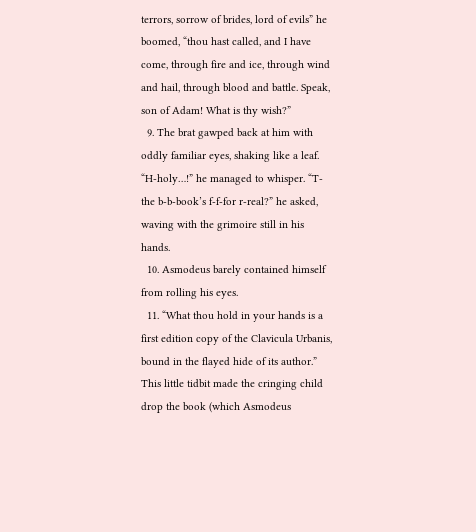terrors, sorrow of brides, lord of evils” he boomed, “thou hast called, and I have come, through fire and ice, through wind and hail, through blood and battle. Speak, son of Adam! What is thy wish?”
  9. The brat gawped back at him with oddly familiar eyes, shaking like a leaf. “H-holy…!” he managed to whisper. “T-the b-b-book’s f-f-for r-real?” he asked, waving with the grimoire still in his hands.
  10. Asmodeus barely contained himself from rolling his eyes.
  11. “What thou hold in your hands is a first edition copy of the Clavicula Urbanis, bound in the flayed hide of its author.” This little tidbit made the cringing child drop the book (which Asmodeus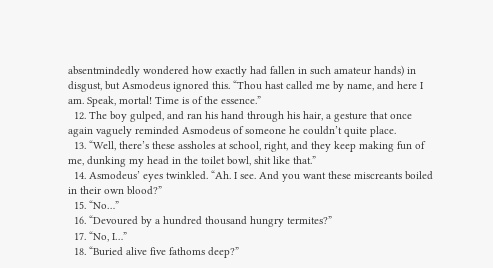absentmindedly wondered how exactly had fallen in such amateur hands) in disgust, but Asmodeus ignored this. “Thou hast called me by name, and here I am. Speak, mortal! Time is of the essence.”
  12. The boy gulped, and ran his hand through his hair, a gesture that once again vaguely reminded Asmodeus of someone he couldn’t quite place.
  13. “Well, there’s these assholes at school, right, and they keep making fun of me, dunking my head in the toilet bowl, shit like that.”
  14. Asmodeus’ eyes twinkled. “Ah. I see. And you want these miscreants boiled in their own blood?”
  15. “No…”
  16. “Devoured by a hundred thousand hungry termites?”
  17. “No, I…”
  18. “Buried alive five fathoms deep?”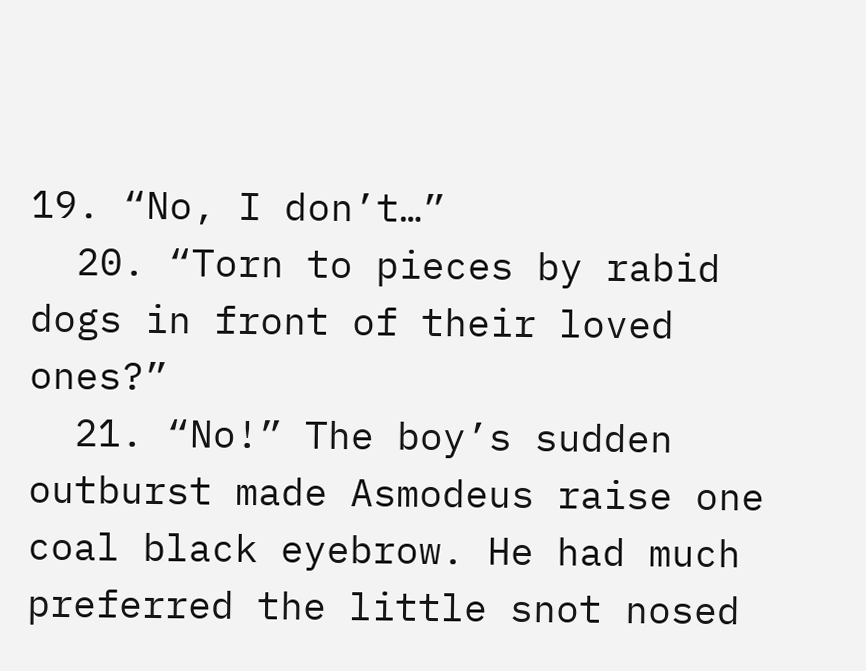19. “No, I don’t…”
  20. “Torn to pieces by rabid dogs in front of their loved ones?”
  21. “No!” The boy’s sudden outburst made Asmodeus raise one coal black eyebrow. He had much preferred the little snot nosed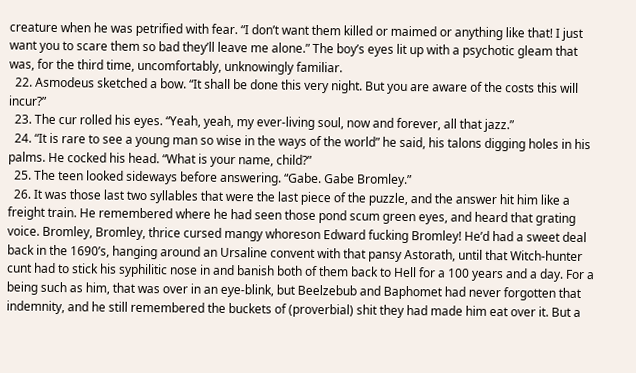creature when he was petrified with fear. “I don’t want them killed or maimed or anything like that! I just want you to scare them so bad they’ll leave me alone.” The boy’s eyes lit up with a psychotic gleam that was, for the third time, uncomfortably, unknowingly familiar.
  22. Asmodeus sketched a bow. “It shall be done this very night. But you are aware of the costs this will incur?”
  23. The cur rolled his eyes. “Yeah, yeah, my ever-living soul, now and forever, all that jazz.”
  24. “It is rare to see a young man so wise in the ways of the world” he said, his talons digging holes in his palms. He cocked his head. “What is your name, child?”
  25. The teen looked sideways before answering. “Gabe. Gabe Bromley.”
  26. It was those last two syllables that were the last piece of the puzzle, and the answer hit him like a freight train. He remembered where he had seen those pond scum green eyes, and heard that grating voice. Bromley, Bromley, thrice cursed mangy whoreson Edward fucking Bromley! He’d had a sweet deal back in the 1690’s, hanging around an Ursaline convent with that pansy Astorath, until that Witch-hunter cunt had to stick his syphilitic nose in and banish both of them back to Hell for a 100 years and a day. For a being such as him, that was over in an eye-blink, but Beelzebub and Baphomet had never forgotten that indemnity, and he still remembered the buckets of (proverbial) shit they had made him eat over it. But a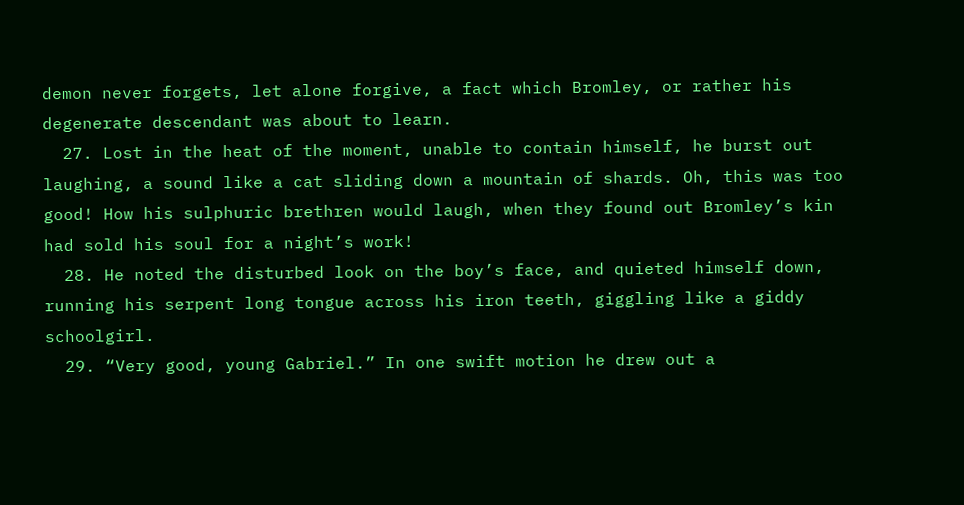demon never forgets, let alone forgive, a fact which Bromley, or rather his degenerate descendant was about to learn.
  27. Lost in the heat of the moment, unable to contain himself, he burst out laughing, a sound like a cat sliding down a mountain of shards. Oh, this was too good! How his sulphuric brethren would laugh, when they found out Bromley’s kin had sold his soul for a night’s work!
  28. He noted the disturbed look on the boy’s face, and quieted himself down, running his serpent long tongue across his iron teeth, giggling like a giddy schoolgirl.
  29. “Very good, young Gabriel.” In one swift motion he drew out a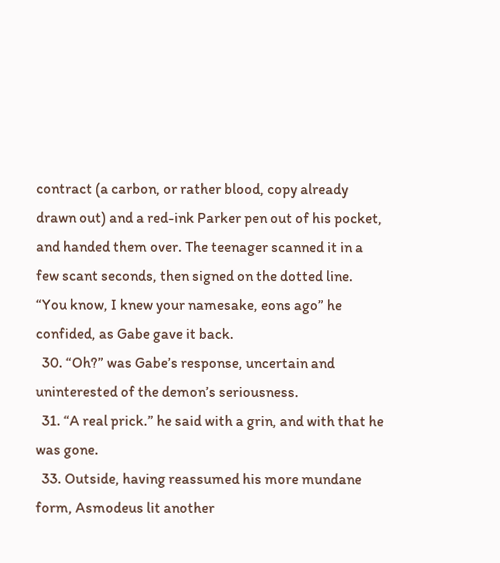contract (a carbon, or rather blood, copy already drawn out) and a red-ink Parker pen out of his pocket, and handed them over. The teenager scanned it in a few scant seconds, then signed on the dotted line. “You know, I knew your namesake, eons ago” he confided, as Gabe gave it back.
  30. “Oh?” was Gabe’s response, uncertain and uninterested of the demon’s seriousness.
  31. “A real prick.” he said with a grin, and with that he was gone.
  33. Outside, having reassumed his more mundane form, Asmodeus lit another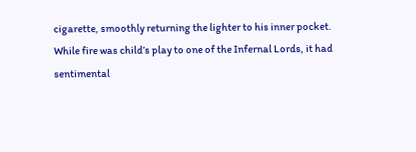cigarette, smoothly returning the lighter to his inner pocket. While fire was child’s play to one of the Infernal Lords, it had sentimental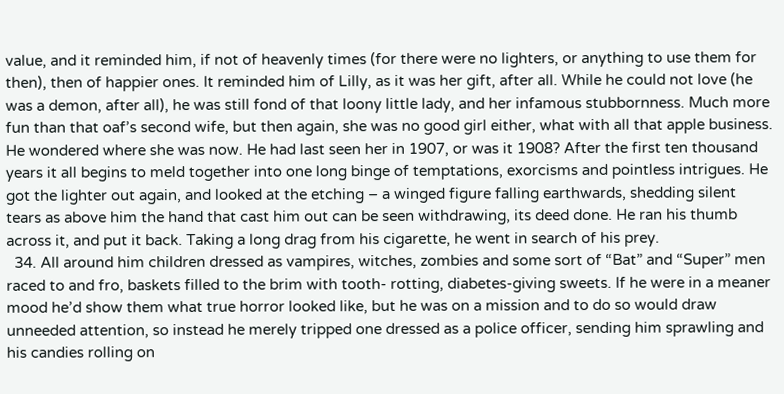value, and it reminded him, if not of heavenly times (for there were no lighters, or anything to use them for then), then of happier ones. It reminded him of Lilly, as it was her gift, after all. While he could not love (he was a demon, after all), he was still fond of that loony little lady, and her infamous stubbornness. Much more fun than that oaf’s second wife, but then again, she was no good girl either, what with all that apple business. He wondered where she was now. He had last seen her in 1907, or was it 1908? After the first ten thousand years it all begins to meld together into one long binge of temptations, exorcisms and pointless intrigues. He got the lighter out again, and looked at the etching – a winged figure falling earthwards, shedding silent tears as above him the hand that cast him out can be seen withdrawing, its deed done. He ran his thumb across it, and put it back. Taking a long drag from his cigarette, he went in search of his prey.
  34. All around him children dressed as vampires, witches, zombies and some sort of “Bat” and “Super” men raced to and fro, baskets filled to the brim with tooth- rotting, diabetes-giving sweets. If he were in a meaner mood he’d show them what true horror looked like, but he was on a mission and to do so would draw unneeded attention, so instead he merely tripped one dressed as a police officer, sending him sprawling and his candies rolling on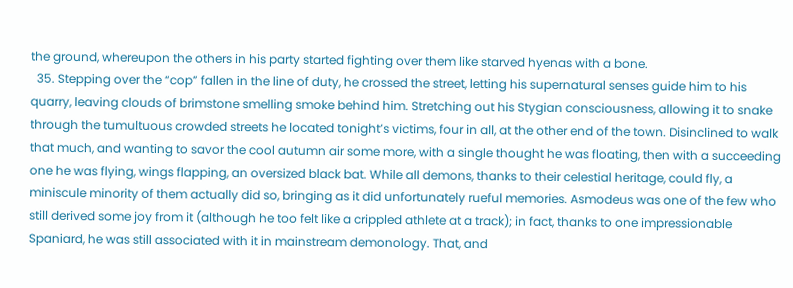the ground, whereupon the others in his party started fighting over them like starved hyenas with a bone.
  35. Stepping over the “cop” fallen in the line of duty, he crossed the street, letting his supernatural senses guide him to his quarry, leaving clouds of brimstone smelling smoke behind him. Stretching out his Stygian consciousness, allowing it to snake through the tumultuous crowded streets he located tonight’s victims, four in all, at the other end of the town. Disinclined to walk that much, and wanting to savor the cool autumn air some more, with a single thought he was floating, then with a succeeding one he was flying, wings flapping, an oversized black bat. While all demons, thanks to their celestial heritage, could fly, a miniscule minority of them actually did so, bringing as it did unfortunately rueful memories. Asmodeus was one of the few who still derived some joy from it (although he too felt like a crippled athlete at a track); in fact, thanks to one impressionable Spaniard, he was still associated with it in mainstream demonology. That, and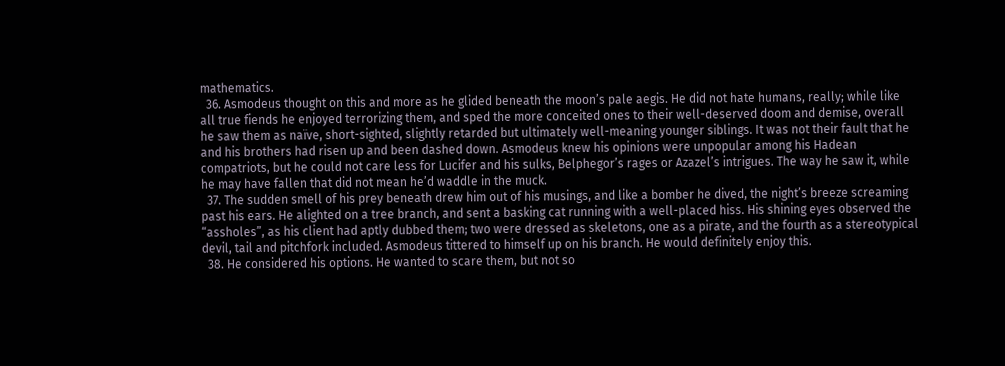mathematics.
  36. Asmodeus thought on this and more as he glided beneath the moon’s pale aegis. He did not hate humans, really; while like all true fiends he enjoyed terrorizing them, and sped the more conceited ones to their well-deserved doom and demise, overall he saw them as naïve, short-sighted, slightly retarded but ultimately well-meaning younger siblings. It was not their fault that he and his brothers had risen up and been dashed down. Asmodeus knew his opinions were unpopular among his Hadean compatriots, but he could not care less for Lucifer and his sulks, Belphegor’s rages or Azazel’s intrigues. The way he saw it, while he may have fallen that did not mean he’d waddle in the muck.
  37. The sudden smell of his prey beneath drew him out of his musings, and like a bomber he dived, the night’s breeze screaming past his ears. He alighted on a tree branch, and sent a basking cat running with a well-placed hiss. His shining eyes observed the “assholes”, as his client had aptly dubbed them; two were dressed as skeletons, one as a pirate, and the fourth as a stereotypical devil, tail and pitchfork included. Asmodeus tittered to himself up on his branch. He would definitely enjoy this.
  38. He considered his options. He wanted to scare them, but not so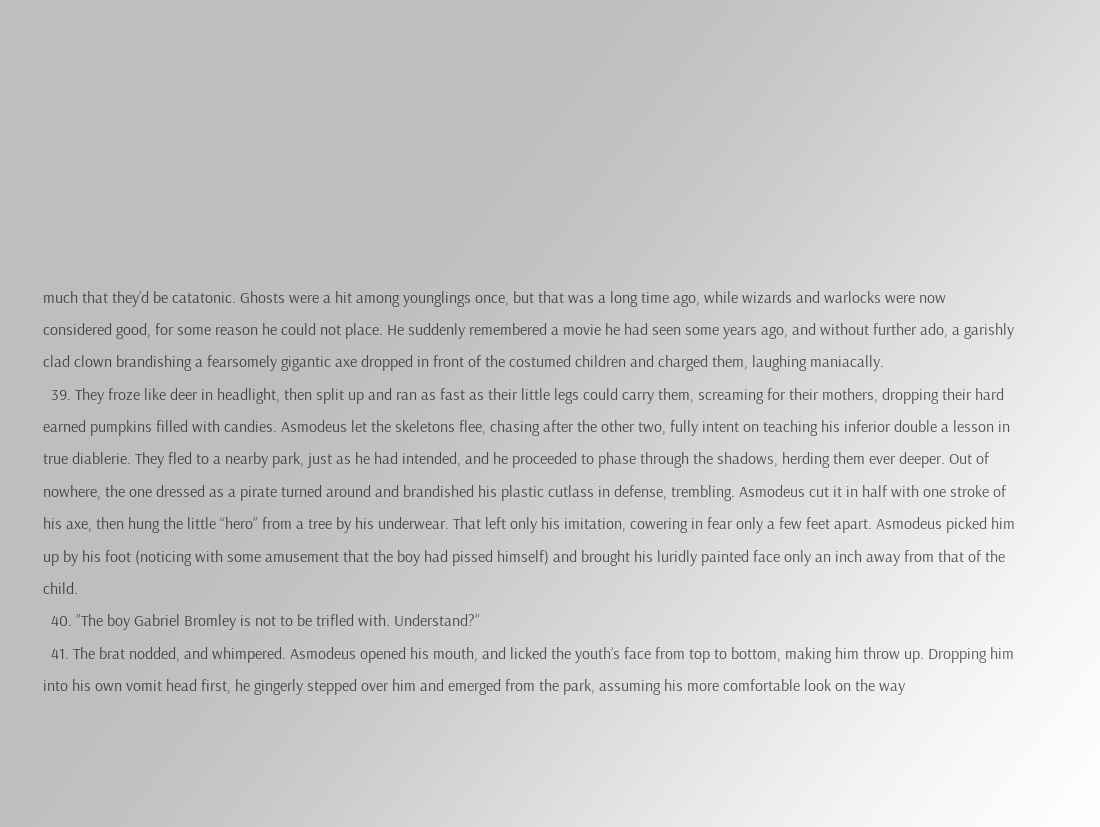much that they’d be catatonic. Ghosts were a hit among younglings once, but that was a long time ago, while wizards and warlocks were now considered good, for some reason he could not place. He suddenly remembered a movie he had seen some years ago, and without further ado, a garishly clad clown brandishing a fearsomely gigantic axe dropped in front of the costumed children and charged them, laughing maniacally.
  39. They froze like deer in headlight, then split up and ran as fast as their little legs could carry them, screaming for their mothers, dropping their hard earned pumpkins filled with candies. Asmodeus let the skeletons flee, chasing after the other two, fully intent on teaching his inferior double a lesson in true diablerie. They fled to a nearby park, just as he had intended, and he proceeded to phase through the shadows, herding them ever deeper. Out of nowhere, the one dressed as a pirate turned around and brandished his plastic cutlass in defense, trembling. Asmodeus cut it in half with one stroke of his axe, then hung the little “hero” from a tree by his underwear. That left only his imitation, cowering in fear only a few feet apart. Asmodeus picked him up by his foot (noticing with some amusement that the boy had pissed himself) and brought his luridly painted face only an inch away from that of the child.
  40. ”The boy Gabriel Bromley is not to be trifled with. Understand?”
  41. The brat nodded, and whimpered. Asmodeus opened his mouth, and licked the youth’s face from top to bottom, making him throw up. Dropping him into his own vomit head first, he gingerly stepped over him and emerged from the park, assuming his more comfortable look on the way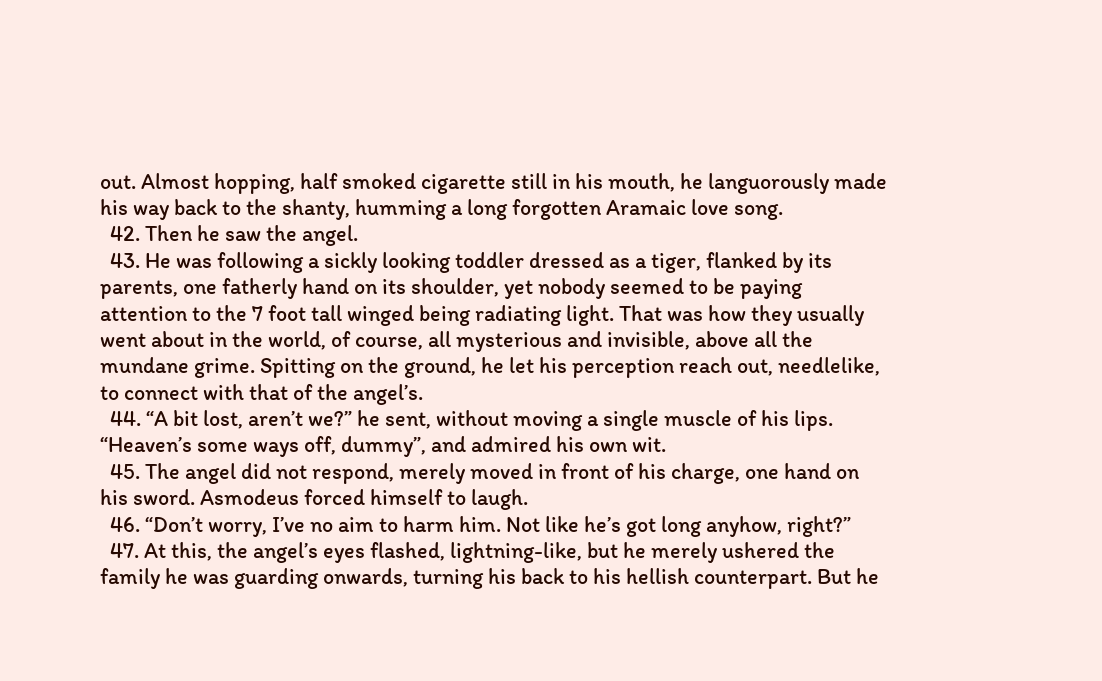out. Almost hopping, half smoked cigarette still in his mouth, he languorously made his way back to the shanty, humming a long forgotten Aramaic love song.
  42. Then he saw the angel.
  43. He was following a sickly looking toddler dressed as a tiger, flanked by its parents, one fatherly hand on its shoulder, yet nobody seemed to be paying attention to the 7 foot tall winged being radiating light. That was how they usually went about in the world, of course, all mysterious and invisible, above all the mundane grime. Spitting on the ground, he let his perception reach out, needlelike, to connect with that of the angel’s.
  44. “A bit lost, aren’t we?” he sent, without moving a single muscle of his lips. “Heaven’s some ways off, dummy”, and admired his own wit.
  45. The angel did not respond, merely moved in front of his charge, one hand on his sword. Asmodeus forced himself to laugh.
  46. “Don’t worry, I’ve no aim to harm him. Not like he’s got long anyhow, right?”
  47. At this, the angel’s eyes flashed, lightning-like, but he merely ushered the family he was guarding onwards, turning his back to his hellish counterpart. But he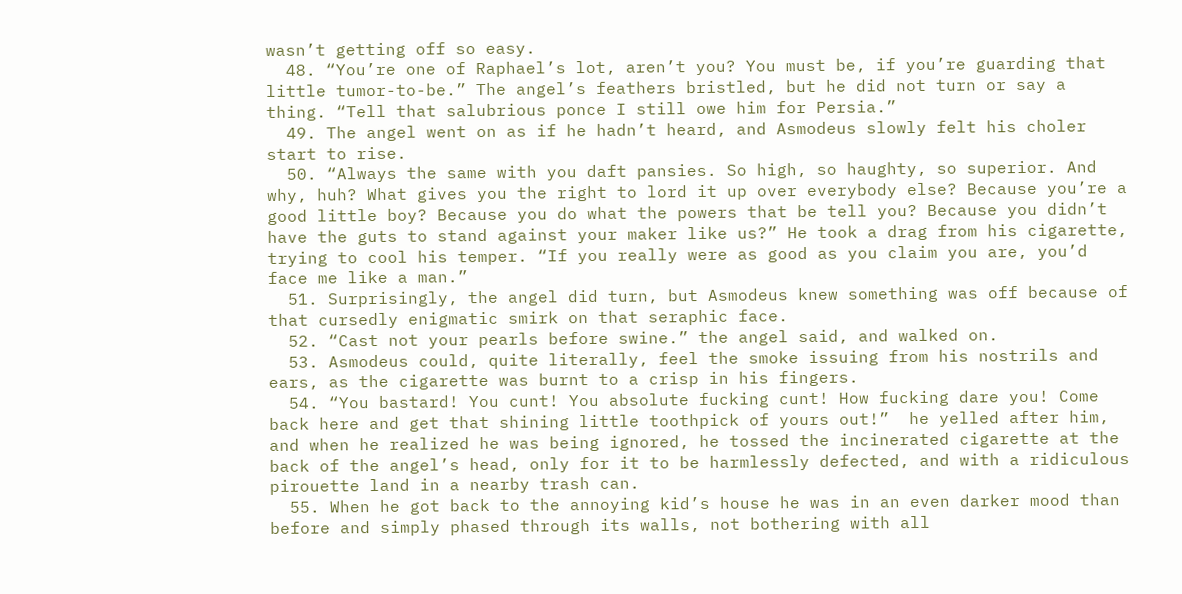wasn’t getting off so easy.
  48. “You’re one of Raphael’s lot, aren’t you? You must be, if you’re guarding that little tumor-to-be.” The angel’s feathers bristled, but he did not turn or say a thing. “Tell that salubrious ponce I still owe him for Persia.”
  49. The angel went on as if he hadn’t heard, and Asmodeus slowly felt his choler start to rise.
  50. “Always the same with you daft pansies. So high, so haughty, so superior. And why, huh? What gives you the right to lord it up over everybody else? Because you’re a good little boy? Because you do what the powers that be tell you? Because you didn’t have the guts to stand against your maker like us?” He took a drag from his cigarette, trying to cool his temper. “If you really were as good as you claim you are, you’d face me like a man.”
  51. Surprisingly, the angel did turn, but Asmodeus knew something was off because of that cursedly enigmatic smirk on that seraphic face.
  52. “Cast not your pearls before swine.” the angel said, and walked on.
  53. Asmodeus could, quite literally, feel the smoke issuing from his nostrils and ears, as the cigarette was burnt to a crisp in his fingers.
  54. “You bastard! You cunt! You absolute fucking cunt! How fucking dare you! Come back here and get that shining little toothpick of yours out!”  he yelled after him, and when he realized he was being ignored, he tossed the incinerated cigarette at the back of the angel’s head, only for it to be harmlessly defected, and with a ridiculous pirouette land in a nearby trash can.
  55. When he got back to the annoying kid’s house he was in an even darker mood than before and simply phased through its walls, not bothering with all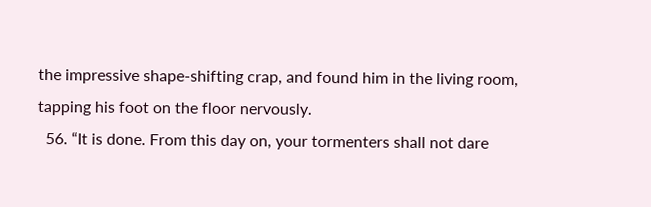the impressive shape-shifting crap, and found him in the living room, tapping his foot on the floor nervously.
  56. “It is done. From this day on, your tormenters shall not dare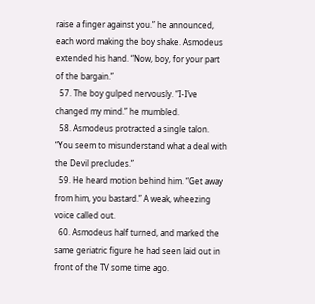raise a finger against you.” he announced, each word making the boy shake. Asmodeus extended his hand. “Now, boy, for your part of the bargain.”
  57. The boy gulped nervously. “I-I’ve changed my mind.” he mumbled.
  58. Asmodeus protracted a single talon. “You seem to misunderstand what a deal with the Devil precludes.”
  59. He heard motion behind him. “Get away from him, you bastard.” A weak, wheezing voice called out.
  60. Asmodeus half turned, and marked the same geriatric figure he had seen laid out in front of the TV some time ago.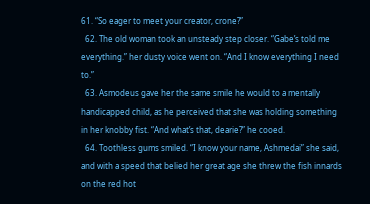61. “So eager to meet your creator, crone?”
  62. The old woman took an unsteady step closer. “Gabe’s told me everything.” her dusty voice went on. “And I know everything I need to.”
  63. Asmodeus gave her the same smile he would to a mentally handicapped child, as he perceived that she was holding something in her knobby fist. “And what’s that, dearie?” he cooed.
  64. Toothless gums smiled. “I know your name, Ashmedai” she said, and with a speed that belied her great age she threw the fish innards on the red hot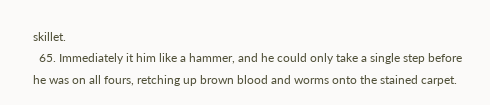skillet.
  65. Immediately it him like a hammer, and he could only take a single step before he was on all fours, retching up brown blood and worms onto the stained carpet.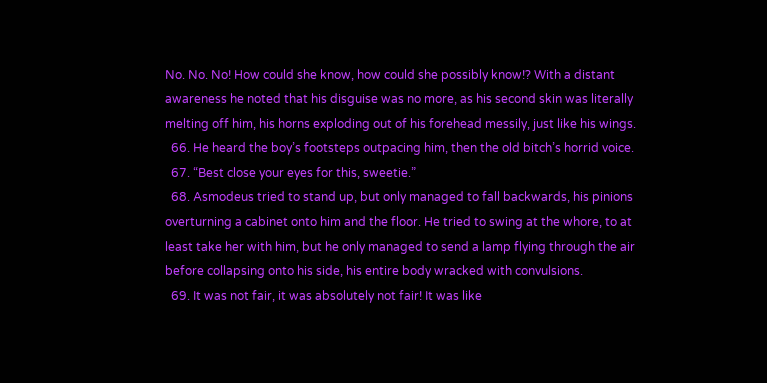No. No. No! How could she know, how could she possibly know!? With a distant awareness he noted that his disguise was no more, as his second skin was literally melting off him, his horns exploding out of his forehead messily, just like his wings.
  66. He heard the boy’s footsteps outpacing him, then the old bitch’s horrid voice.
  67. “Best close your eyes for this, sweetie.”
  68. Asmodeus tried to stand up, but only managed to fall backwards, his pinions overturning a cabinet onto him and the floor. He tried to swing at the whore, to at least take her with him, but he only managed to send a lamp flying through the air before collapsing onto his side, his entire body wracked with convulsions.
  69. It was not fair, it was absolutely not fair! It was like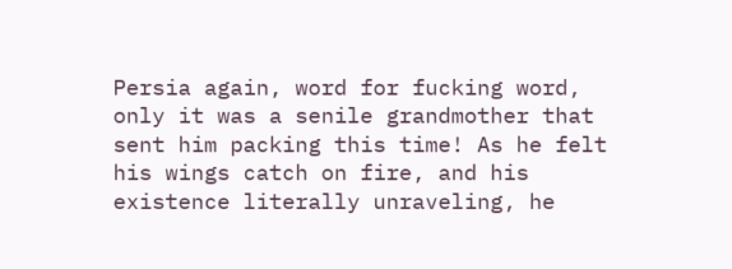Persia again, word for fucking word, only it was a senile grandmother that sent him packing this time! As he felt his wings catch on fire, and his existence literally unraveling, he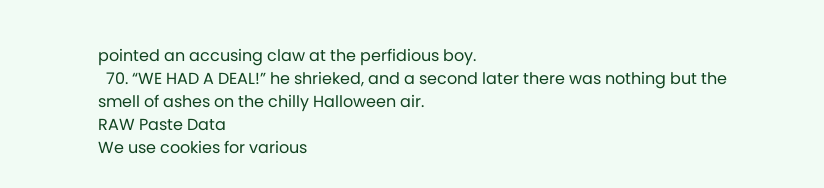pointed an accusing claw at the perfidious boy.
  70. “WE HAD A DEAL!” he shrieked, and a second later there was nothing but the smell of ashes on the chilly Halloween air.
RAW Paste Data
We use cookies for various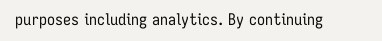purposes including analytics. By continuing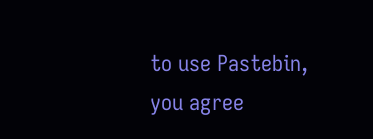to use Pastebin, you agree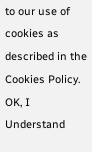to our use of cookies as described in the Cookies Policy. OK, I Understand